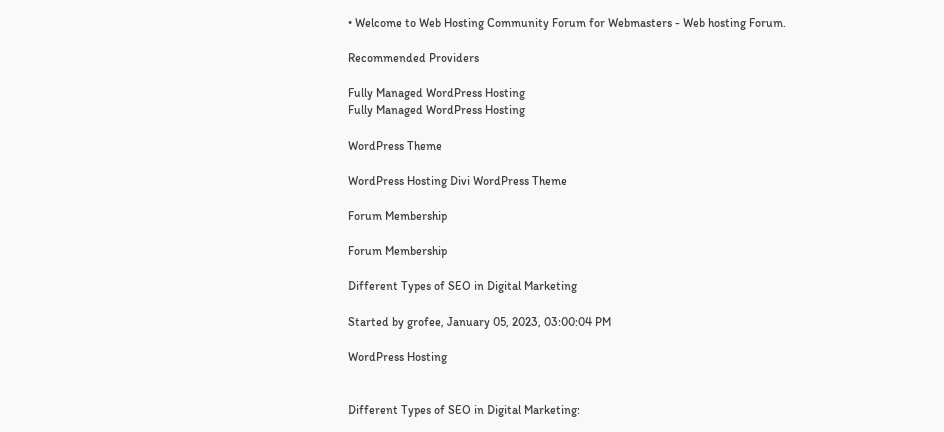• Welcome to Web Hosting Community Forum for Webmasters - Web hosting Forum.

Recommended Providers

Fully Managed WordPress Hosting
Fully Managed WordPress Hosting

WordPress Theme

WordPress Hosting Divi WordPress Theme

Forum Membership

Forum Membership

Different Types of SEO in Digital Marketing

Started by grofee, January 05, 2023, 03:00:04 PM

WordPress Hosting


Different Types of SEO in Digital Marketing: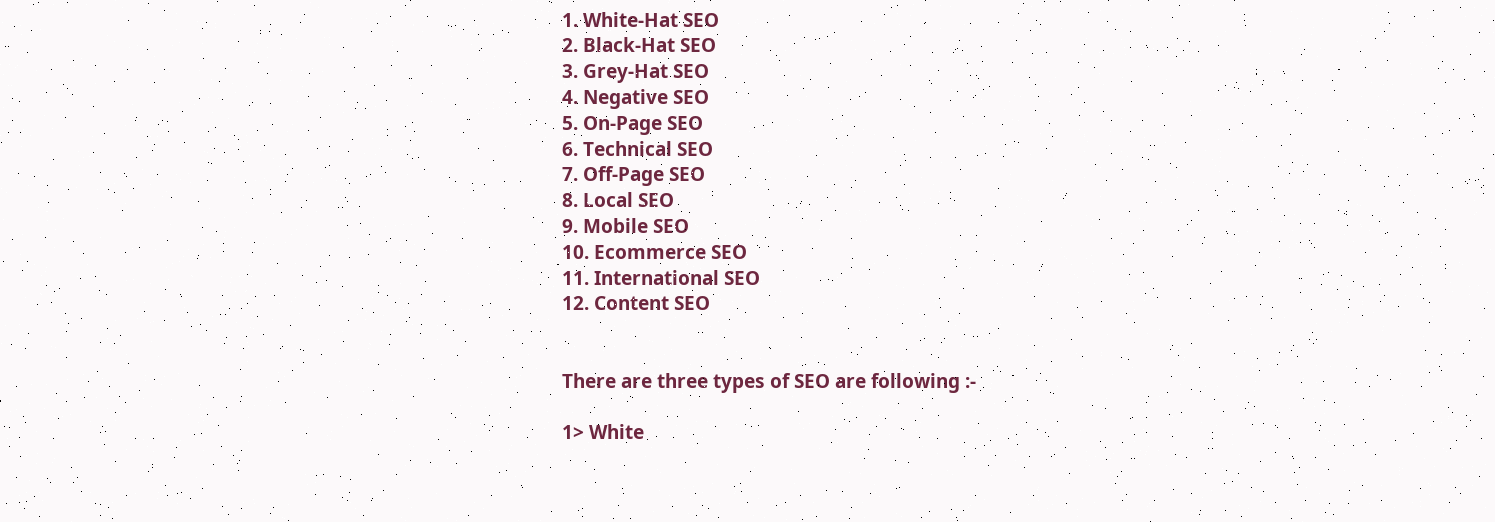1. White-Hat SEO
2. Black-Hat SEO
3. Grey-Hat SEO
4. Negative SEO
5. On-Page SEO
6. Technical SEO
7. Off-Page SEO
8. Local SEO
9. Mobile SEO
10. Ecommerce SEO
11. International SEO
12. Content SEO


There are three types of SEO are following :-

1> White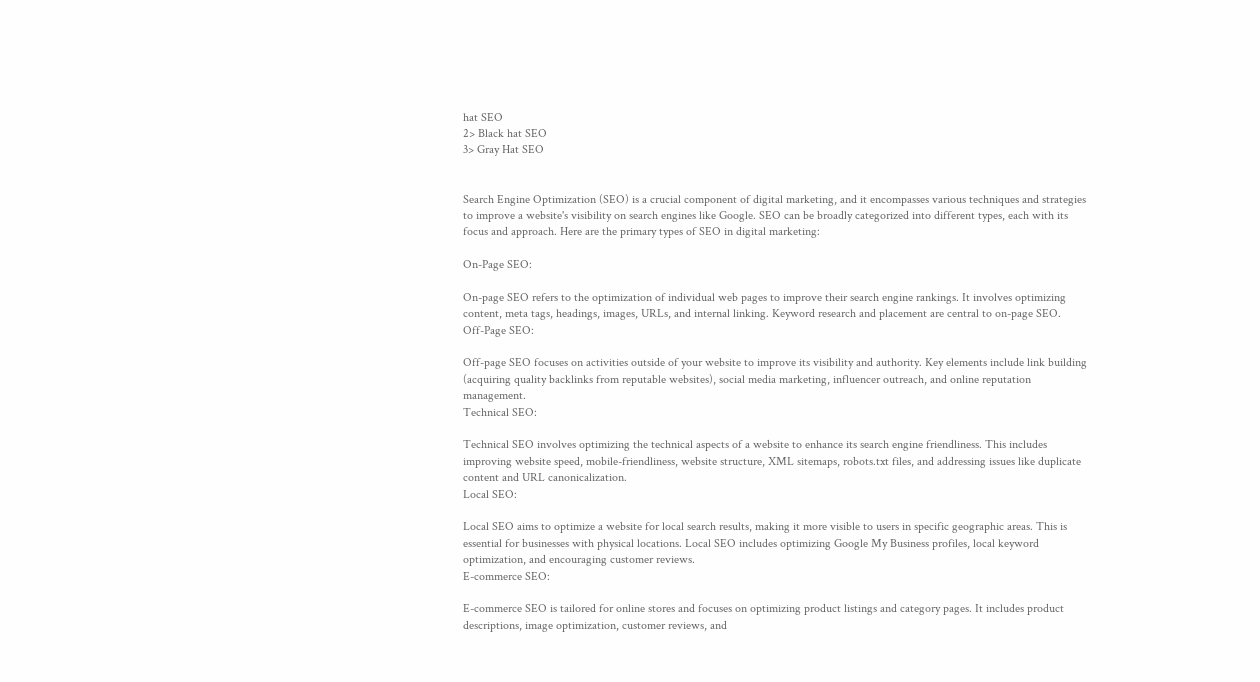hat SEO
2> Black hat SEO
3> Gray Hat SEO


Search Engine Optimization (SEO) is a crucial component of digital marketing, and it encompasses various techniques and strategies to improve a website's visibility on search engines like Google. SEO can be broadly categorized into different types, each with its focus and approach. Here are the primary types of SEO in digital marketing:

On-Page SEO:

On-page SEO refers to the optimization of individual web pages to improve their search engine rankings. It involves optimizing content, meta tags, headings, images, URLs, and internal linking. Keyword research and placement are central to on-page SEO.
Off-Page SEO:

Off-page SEO focuses on activities outside of your website to improve its visibility and authority. Key elements include link building (acquiring quality backlinks from reputable websites), social media marketing, influencer outreach, and online reputation management.
Technical SEO:

Technical SEO involves optimizing the technical aspects of a website to enhance its search engine friendliness. This includes improving website speed, mobile-friendliness, website structure, XML sitemaps, robots.txt files, and addressing issues like duplicate content and URL canonicalization.
Local SEO:

Local SEO aims to optimize a website for local search results, making it more visible to users in specific geographic areas. This is essential for businesses with physical locations. Local SEO includes optimizing Google My Business profiles, local keyword optimization, and encouraging customer reviews.
E-commerce SEO:

E-commerce SEO is tailored for online stores and focuses on optimizing product listings and category pages. It includes product descriptions, image optimization, customer reviews, and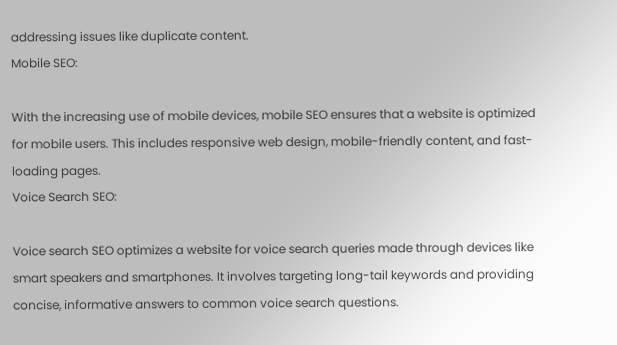addressing issues like duplicate content.
Mobile SEO:

With the increasing use of mobile devices, mobile SEO ensures that a website is optimized for mobile users. This includes responsive web design, mobile-friendly content, and fast-loading pages.
Voice Search SEO:

Voice search SEO optimizes a website for voice search queries made through devices like smart speakers and smartphones. It involves targeting long-tail keywords and providing concise, informative answers to common voice search questions.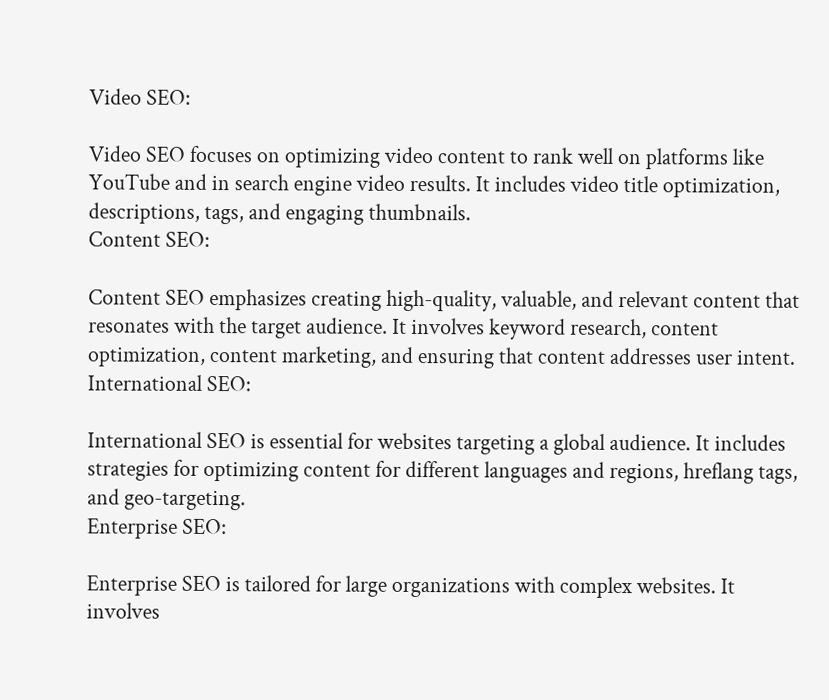Video SEO:

Video SEO focuses on optimizing video content to rank well on platforms like YouTube and in search engine video results. It includes video title optimization, descriptions, tags, and engaging thumbnails.
Content SEO:

Content SEO emphasizes creating high-quality, valuable, and relevant content that resonates with the target audience. It involves keyword research, content optimization, content marketing, and ensuring that content addresses user intent.
International SEO:

International SEO is essential for websites targeting a global audience. It includes strategies for optimizing content for different languages and regions, hreflang tags, and geo-targeting.
Enterprise SEO:

Enterprise SEO is tailored for large organizations with complex websites. It involves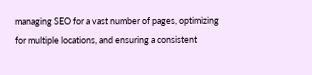managing SEO for a vast number of pages, optimizing for multiple locations, and ensuring a consistent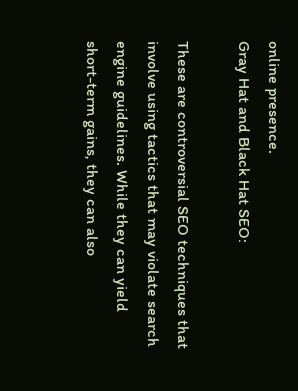online presence.
Gray Hat and Black Hat SEO:

These are controversial SEO techniques that involve using tactics that may violate search engine guidelines. While they can yield short-term gains, they can also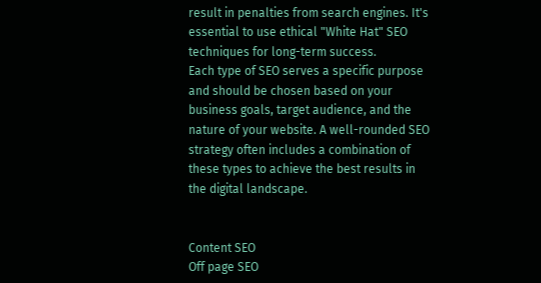result in penalties from search engines. It's essential to use ethical "White Hat" SEO techniques for long-term success.
Each type of SEO serves a specific purpose and should be chosen based on your business goals, target audience, and the nature of your website. A well-rounded SEO strategy often includes a combination of these types to achieve the best results in the digital landscape.


Content SEO
Off page SEO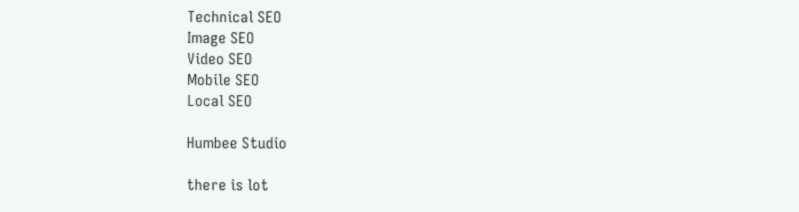Technical SEO
Image SEO
Video SEO
Mobile SEO
Local SEO

Humbee Studio

there is lot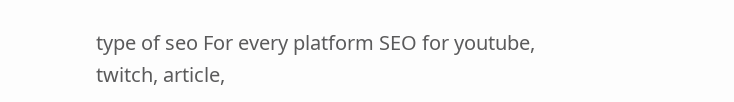type of seo For every platform SEO for youtube, twitch, article,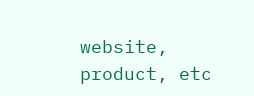website, product, etc